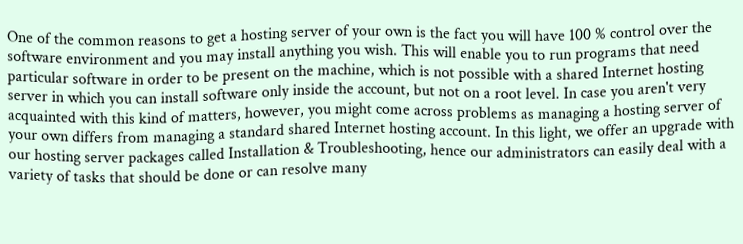One of the common reasons to get a hosting server of your own is the fact you will have 100 % control over the software environment and you may install anything you wish. This will enable you to run programs that need particular software in order to be present on the machine, which is not possible with a shared Internet hosting server in which you can install software only inside the account, but not on a root level. In case you aren't very acquainted with this kind of matters, however, you might come across problems as managing a hosting server of your own differs from managing a standard shared Internet hosting account. In this light, we offer an upgrade with our hosting server packages called Installation & Troubleshooting, hence our administrators can easily deal with a variety of tasks that should be done or can resolve many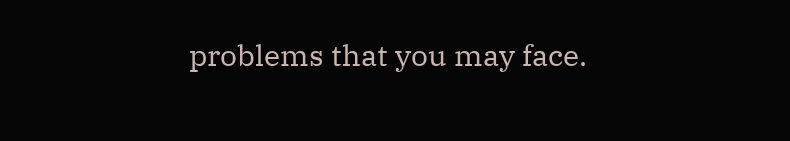problems that you may face.